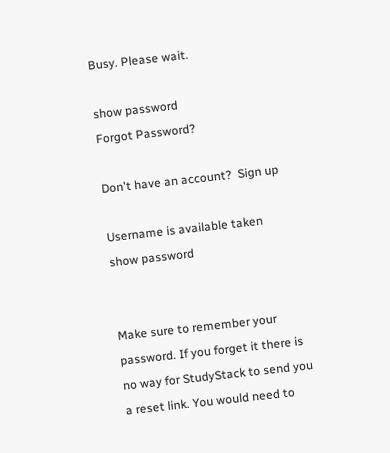Busy. Please wait.

show password
Forgot Password?

Don't have an account?  Sign up

Username is available taken
show password


Make sure to remember your password. If you forget it there is no way for StudyStack to send you a reset link. You would need to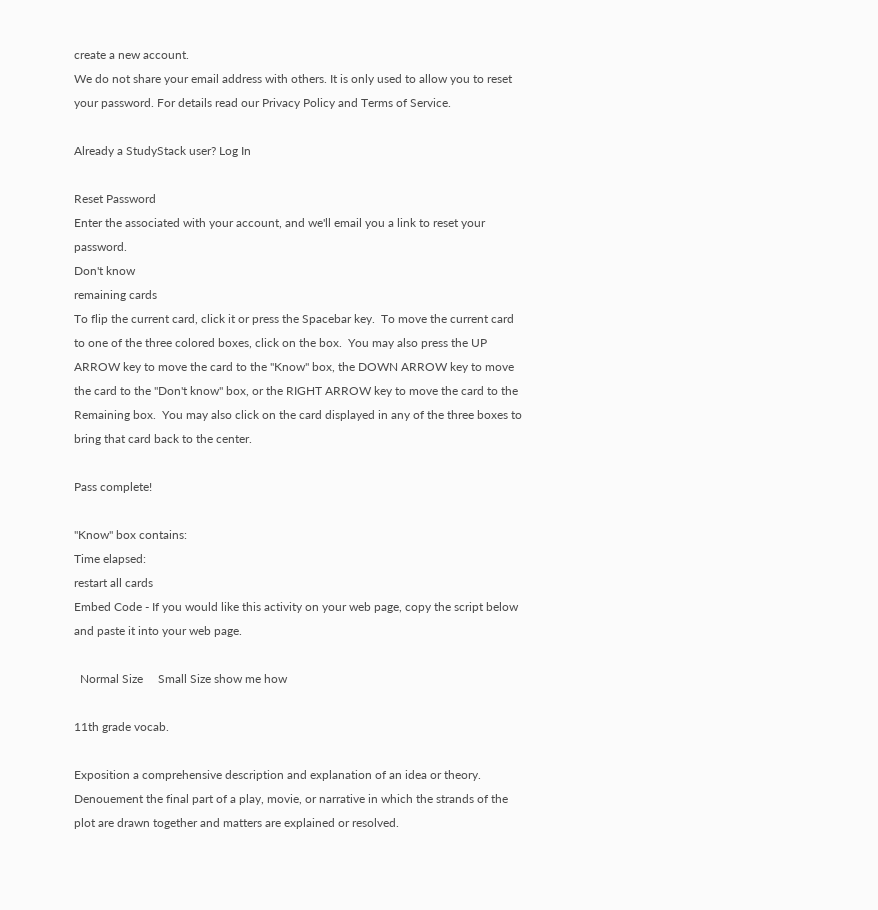create a new account.
We do not share your email address with others. It is only used to allow you to reset your password. For details read our Privacy Policy and Terms of Service.

Already a StudyStack user? Log In

Reset Password
Enter the associated with your account, and we'll email you a link to reset your password.
Don't know
remaining cards
To flip the current card, click it or press the Spacebar key.  To move the current card to one of the three colored boxes, click on the box.  You may also press the UP ARROW key to move the card to the "Know" box, the DOWN ARROW key to move the card to the "Don't know" box, or the RIGHT ARROW key to move the card to the Remaining box.  You may also click on the card displayed in any of the three boxes to bring that card back to the center.

Pass complete!

"Know" box contains:
Time elapsed:
restart all cards
Embed Code - If you would like this activity on your web page, copy the script below and paste it into your web page.

  Normal Size     Small Size show me how

11th grade vocab.

Exposition a comprehensive description and explanation of an idea or theory.
Denouement the final part of a play, movie, or narrative in which the strands of the plot are drawn together and matters are explained or resolved.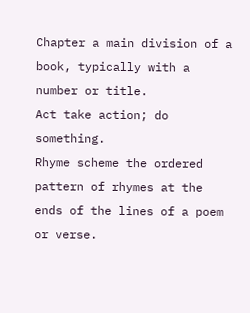Chapter a main division of a book, typically with a number or title.
Act take action; do something.
Rhyme scheme the ordered pattern of rhymes at the ends of the lines of a poem or verse.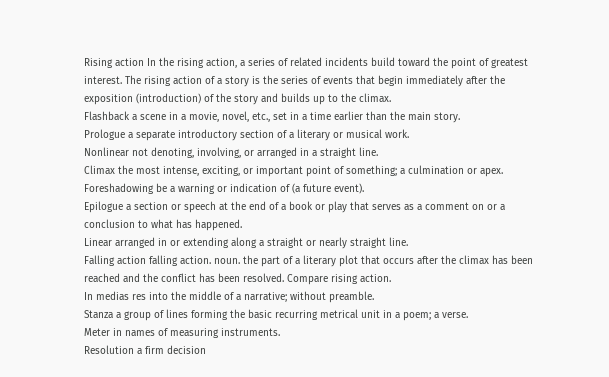Rising action In the rising action, a series of related incidents build toward the point of greatest interest. The rising action of a story is the series of events that begin immediately after the exposition (introduction) of the story and builds up to the climax.
Flashback a scene in a movie, novel, etc., set in a time earlier than the main story.
Prologue a separate introductory section of a literary or musical work.
Nonlinear not denoting, involving, or arranged in a straight line.
Climax the most intense, exciting, or important point of something; a culmination or apex.
Foreshadowing be a warning or indication of (a future event).
Epilogue a section or speech at the end of a book or play that serves as a comment on or a conclusion to what has happened.
Linear arranged in or extending along a straight or nearly straight line.
Falling action falling action. noun. the part of a literary plot that occurs after the climax has been reached and the conflict has been resolved. Compare rising action.
In medias res into the middle of a narrative; without preamble.
Stanza a group of lines forming the basic recurring metrical unit in a poem; a verse.
Meter in names of measuring instruments.
Resolution a firm decision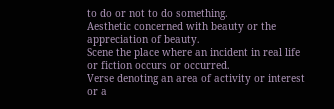to do or not to do something.
Aesthetic concerned with beauty or the appreciation of beauty.
Scene the place where an incident in real life or fiction occurs or occurred.
Verse denoting an area of activity or interest or a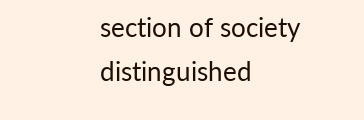section of society distinguished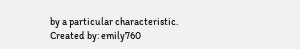by a particular characteristic.
Created by: emily760